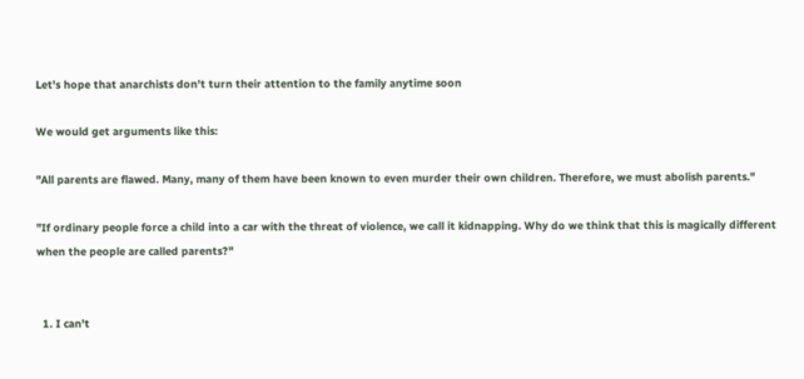Let's hope that anarchists don't turn their attention to the family anytime soon

We would get arguments like this:

"All parents are flawed. Many, many of them have been known to even murder their own children. Therefore, we must abolish parents."

"If ordinary people force a child into a car with the threat of violence, we call it kidnapping. Why do we think that this is magically different when the people are called parents?"


  1. I can't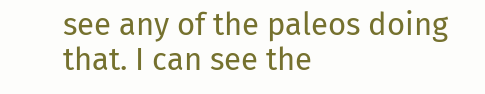see any of the paleos doing that. I can see the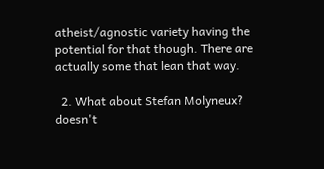atheist/agnostic variety having the potential for that though. There are actually some that lean that way.

  2. What about Stefan Molyneux? doesn't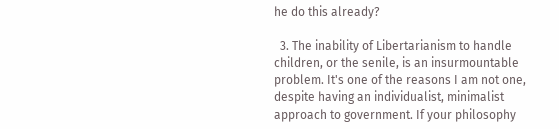he do this already?

  3. The inability of Libertarianism to handle children, or the senile, is an insurmountable problem. It's one of the reasons I am not one, despite having an individualist, minimalist approach to government. If your philosophy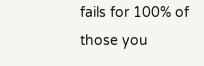fails for 100% of those you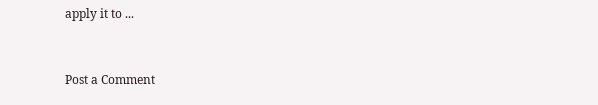apply it to ...


Post a Comment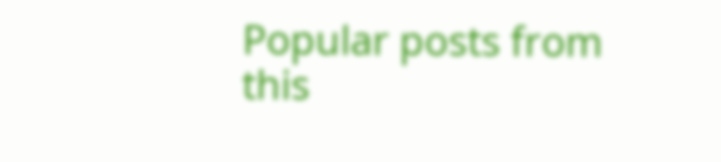Popular posts from this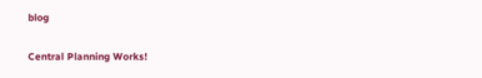blog

Central Planning Works!